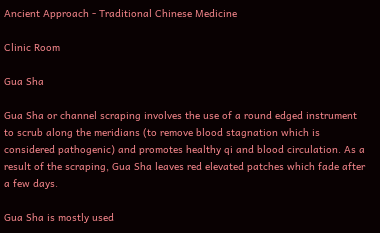Ancient Approach - Traditional Chinese Medicine

Clinic Room

Gua Sha

Gua Sha or channel scraping involves the use of a round edged instrument to scrub along the meridians (to remove blood stagnation which is considered pathogenic) and promotes healthy qi and blood circulation. As a result of the scraping, Gua Sha leaves red elevated patches which fade after a few days.

Gua Sha is mostly used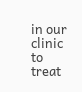in our clinic to treat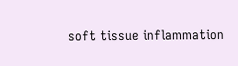soft tissue inflammation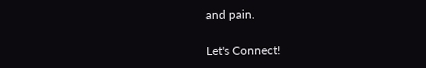and pain.

Let's Connect!